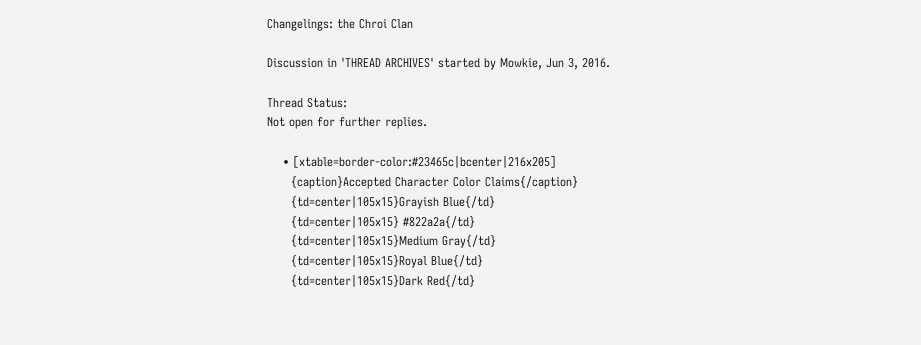Changelings: the Chroi Clan

Discussion in 'THREAD ARCHIVES' started by Mowkie, Jun 3, 2016.

Thread Status:
Not open for further replies.

    • [xtable=border-color:#23465c|bcenter|216x205]
      {caption}Accepted Character Color Claims{/caption}
      {td=center|105x15}Grayish Blue{/td}
      {td=center|105x15} #822a2a{/td}
      {td=center|105x15}Medium Gray{/td}
      {td=center|105x15}Royal Blue{/td}
      {td=center|105x15}Dark Red{/td}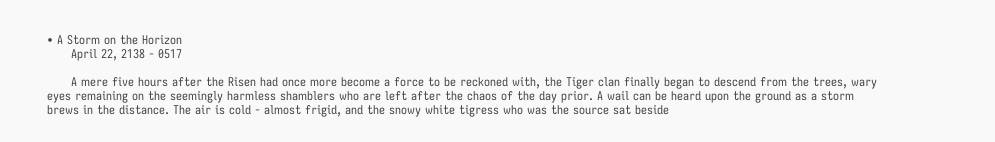• A Storm on the Horizon
      April 22, 2138 - 0517

      A mere five hours after the Risen had once more become a force to be reckoned with, the Tiger clan finally began to descend from the trees, wary eyes remaining on the seemingly harmless shamblers who are left after the chaos of the day prior. A wail can be heard upon the ground as a storm brews in the distance. The air is cold - almost frigid, and the snowy white tigress who was the source sat beside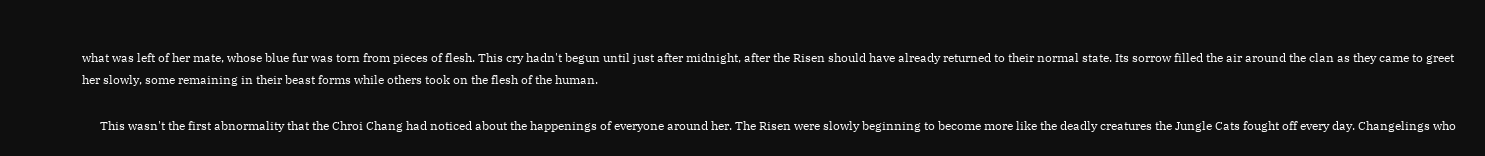what was left of her mate, whose blue fur was torn from pieces of flesh. This cry hadn't begun until just after midnight, after the Risen should have already returned to their normal state. Its sorrow filled the air around the clan as they came to greet her slowly, some remaining in their beast forms while others took on the flesh of the human.

      This wasn't the first abnormality that the Chroi Chang had noticed about the happenings of everyone around her. The Risen were slowly beginning to become more like the deadly creatures the Jungle Cats fought off every day. Changelings who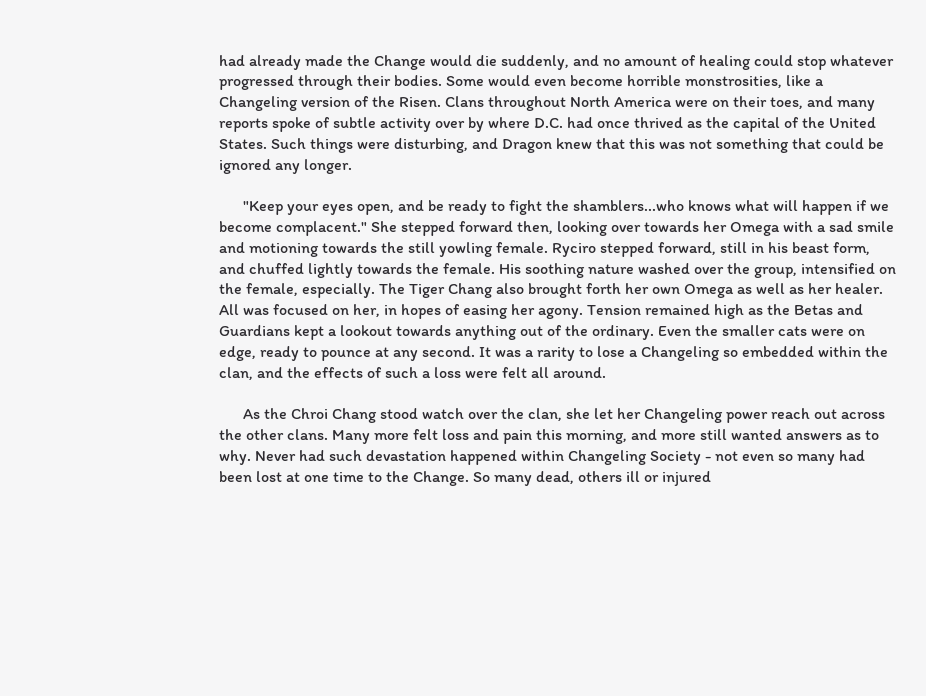had already made the Change would die suddenly, and no amount of healing could stop whatever progressed through their bodies. Some would even become horrible monstrosities, like a Changeling version of the Risen. Clans throughout North America were on their toes, and many reports spoke of subtle activity over by where D.C. had once thrived as the capital of the United States. Such things were disturbing, and Dragon knew that this was not something that could be ignored any longer.

      "Keep your eyes open, and be ready to fight the shamblers...who knows what will happen if we become complacent." She stepped forward then, looking over towards her Omega with a sad smile and motioning towards the still yowling female. Ryciro stepped forward, still in his beast form, and chuffed lightly towards the female. His soothing nature washed over the group, intensified on the female, especially. The Tiger Chang also brought forth her own Omega as well as her healer. All was focused on her, in hopes of easing her agony. Tension remained high as the Betas and Guardians kept a lookout towards anything out of the ordinary. Even the smaller cats were on edge, ready to pounce at any second. It was a rarity to lose a Changeling so embedded within the clan, and the effects of such a loss were felt all around.

      As the Chroi Chang stood watch over the clan, she let her Changeling power reach out across the other clans. Many more felt loss and pain this morning, and more still wanted answers as to why. Never had such devastation happened within Changeling Society - not even so many had been lost at one time to the Change. So many dead, others ill or injured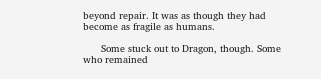beyond repair. It was as though they had become as fragile as humans.

      Some stuck out to Dragon, though. Some who remained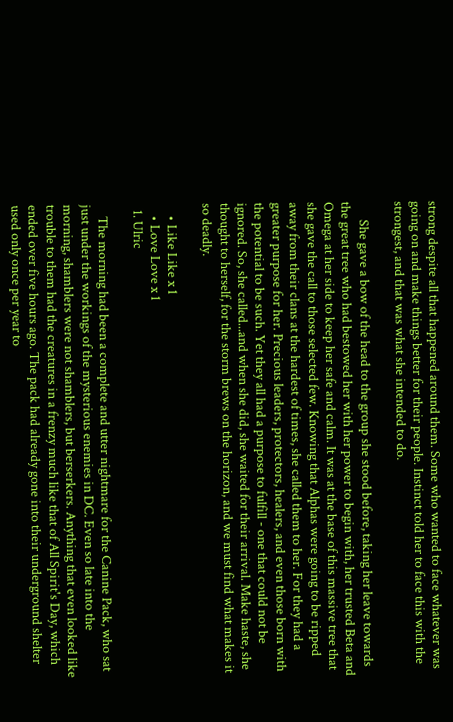strong despite all that happened around them. Some who wanted to face whatever was going on and make things better for their people. Instinct told her to face this with the strongest, and that was what she intended to do.

      She gave a bow of the head to the group she stood before, taking her leave towards the great tree who had bestowed her with her power to begin with, her trusted Beta and Omega at her side to keep her safe and calm. It was at the base of this massive tree that she gave the call to those selected few. Knowing that Alphas were going to be ripped away from their clans at the hardest of times, she called them to her. For they had a greater purpose for her. Precious leaders, protectors, healers, and even those born with the potential to be such. Yet they all had a purpose to fulfill - one that could not be ignored. So, she called...and when she did, she waited for their arrival. Make haste, she thought to herself, for the storm brews on the horizon, and we must find what makes it so deadly.

    • Like Like x 1
    • Love Love x 1
  1. Ulric

    The morning had been a complete and utter nightmare for the Canine Pack, who sat just under the workings of the mysterious enemies in DC. Even so late into the morning, shamblers were not shamblers, but berserkers. Anything that even looked like trouble to them had the creatures in a frenzy much like that of All Spirit's Day, which ended over five hours ago. The pack had already gone into their underground shelter used only once per year to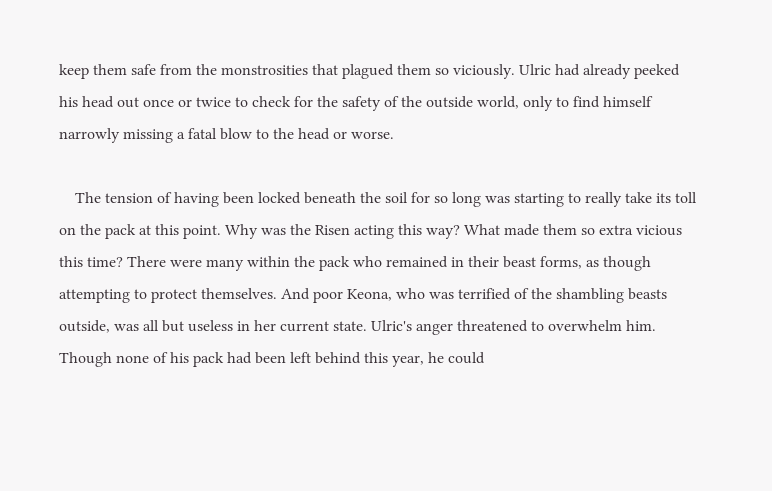keep them safe from the monstrosities that plagued them so viciously. Ulric had already peeked his head out once or twice to check for the safety of the outside world, only to find himself narrowly missing a fatal blow to the head or worse.

    The tension of having been locked beneath the soil for so long was starting to really take its toll on the pack at this point. Why was the Risen acting this way? What made them so extra vicious this time? There were many within the pack who remained in their beast forms, as though attempting to protect themselves. And poor Keona, who was terrified of the shambling beasts outside, was all but useless in her current state. Ulric's anger threatened to overwhelm him. Though none of his pack had been left behind this year, he could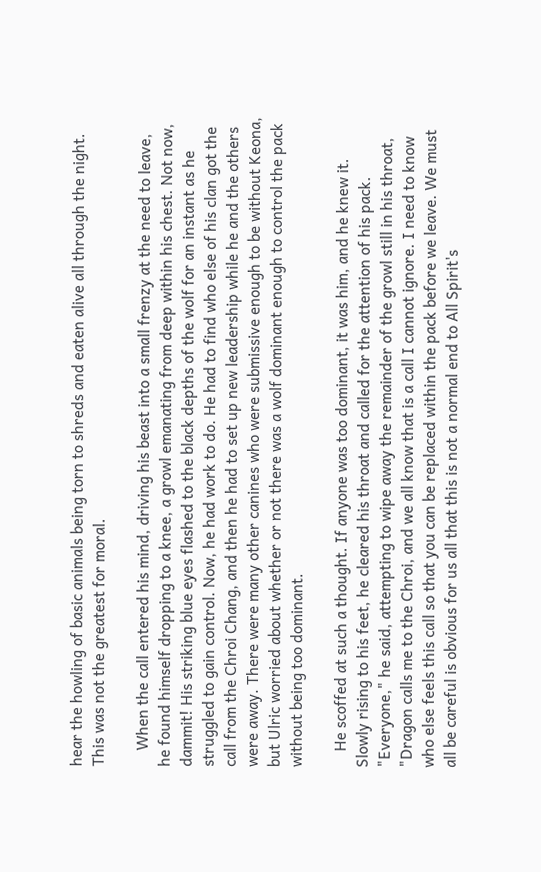hear the howling of basic animals being torn to shreds and eaten alive all through the night. This was not the greatest for moral.

    When the call entered his mind, driving his beast into a small frenzy at the need to leave, he found himself dropping to a knee, a growl emanating from deep within his chest. Not now, dammit! His striking blue eyes flashed to the black depths of the wolf for an instant as he struggled to gain control. Now, he had work to do. He had to find who else of his clan got the call from the Chroi Chang, and then he had to set up new leadership while he and the others were away. There were many other canines who were submissive enough to be without Keona, but Ulric worried about whether or not there was a wolf dominant enough to control the pack without being too dominant.

    He scoffed at such a thought. If anyone was too dominant, it was him, and he knew it. Slowly rising to his feet, he cleared his throat and called for the attention of his pack. "Everyone," he said, attempting to wipe away the remainder of the growl still in his throat, "Dragon calls me to the Chroi, and we all know that is a call I cannot ignore. I need to know who else feels this call so that you can be replaced within the pack before we leave. We must all be careful is obvious for us all that this is not a normal end to All Spirit's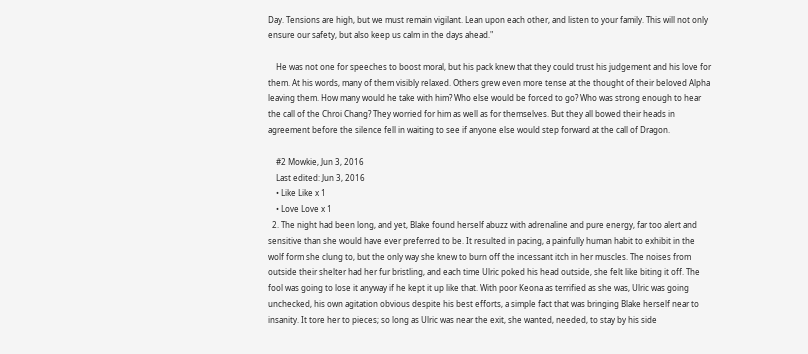Day. Tensions are high, but we must remain vigilant. Lean upon each other, and listen to your family. This will not only ensure our safety, but also keep us calm in the days ahead."

    He was not one for speeches to boost moral, but his pack knew that they could trust his judgement and his love for them. At his words, many of them visibly relaxed. Others grew even more tense at the thought of their beloved Alpha leaving them. How many would he take with him? Who else would be forced to go? Who was strong enough to hear the call of the Chroi Chang? They worried for him as well as for themselves. But they all bowed their heads in agreement before the silence fell in waiting to see if anyone else would step forward at the call of Dragon.

    #2 Mowkie, Jun 3, 2016
    Last edited: Jun 3, 2016
    • Like Like x 1
    • Love Love x 1
  2. The night had been long, and yet, Blake found herself abuzz with adrenaline and pure energy, far too alert and sensitive than she would have ever preferred to be. It resulted in pacing, a painfully human habit to exhibit in the wolf form she clung to, but the only way she knew to burn off the incessant itch in her muscles. The noises from outside their shelter had her fur bristling, and each time Ulric poked his head outside, she felt like biting it off. The fool was going to lose it anyway if he kept it up like that. With poor Keona as terrified as she was, Ulric was going unchecked, his own agitation obvious despite his best efforts, a simple fact that was bringing Blake herself near to insanity. It tore her to pieces; so long as Ulric was near the exit, she wanted, needed, to stay by his side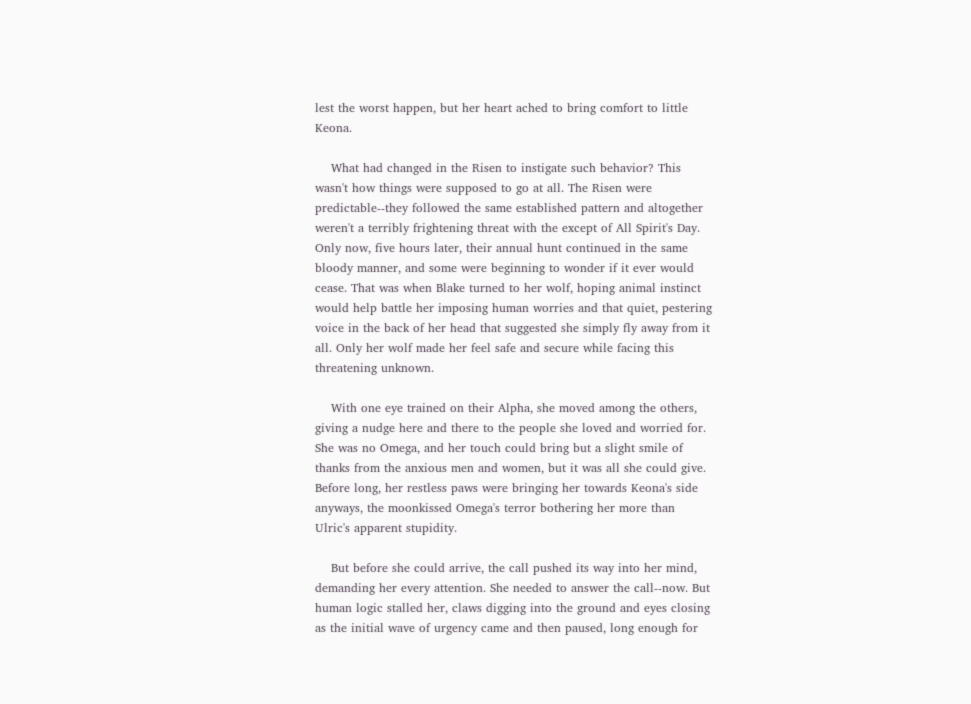lest the worst happen, but her heart ached to bring comfort to little Keona.

    What had changed in the Risen to instigate such behavior? This wasn't how things were supposed to go at all. The Risen were predictable--they followed the same established pattern and altogether weren't a terribly frightening threat with the except of All Spirit's Day. Only now, five hours later, their annual hunt continued in the same bloody manner, and some were beginning to wonder if it ever would cease. That was when Blake turned to her wolf, hoping animal instinct would help battle her imposing human worries and that quiet, pestering voice in the back of her head that suggested she simply fly away from it all. Only her wolf made her feel safe and secure while facing this threatening unknown.

    With one eye trained on their Alpha, she moved among the others, giving a nudge here and there to the people she loved and worried for. She was no Omega, and her touch could bring but a slight smile of thanks from the anxious men and women, but it was all she could give. Before long, her restless paws were bringing her towards Keona's side anyways, the moonkissed Omega's terror bothering her more than Ulric's apparent stupidity.

    But before she could arrive, the call pushed its way into her mind, demanding her every attention. She needed to answer the call--now. But human logic stalled her, claws digging into the ground and eyes closing as the initial wave of urgency came and then paused, long enough for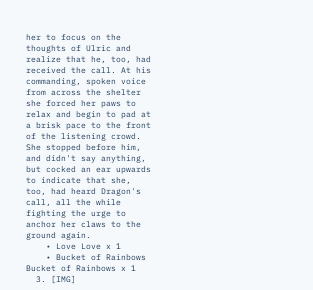her to focus on the thoughts of Ulric and realize that he, too, had received the call. At his commanding, spoken voice from across the shelter she forced her paws to relax and begin to pad at a brisk pace to the front of the listening crowd. She stopped before him, and didn't say anything, but cocked an ear upwards to indicate that she, too, had heard Dragon's call, all the while fighting the urge to anchor her claws to the ground again.
    • Love Love x 1
    • Bucket of Rainbows Bucket of Rainbows x 1
  3. [IMG]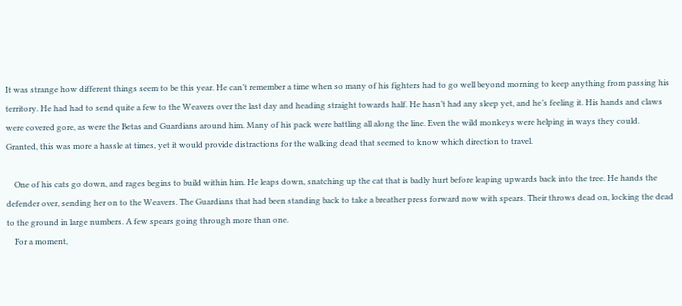It was strange how different things seem to be this year. He can’t remember a time when so many of his fighters had to go well beyond morning to keep anything from passing his territory. He had had to send quite a few to the Weavers over the last day and heading straight towards half. He hasn’t had any sleep yet, and he’s feeling it. His hands and claws were covered gore, as were the Betas and Guardians around him. Many of his pack were battling all along the line. Even the wild monkeys were helping in ways they could. Granted, this was more a hassle at times, yet it would provide distractions for the walking dead that seemed to know which direction to travel.

    One of his cats go down, and rages begins to build within him. He leaps down, snatching up the cat that is badly hurt before leaping upwards back into the tree. He hands the defender over, sending her on to the Weavers. The Guardians that had been standing back to take a breather press forward now with spears. Their throws dead on, locking the dead to the ground in large numbers. A few spears going through more than one.
    For a moment,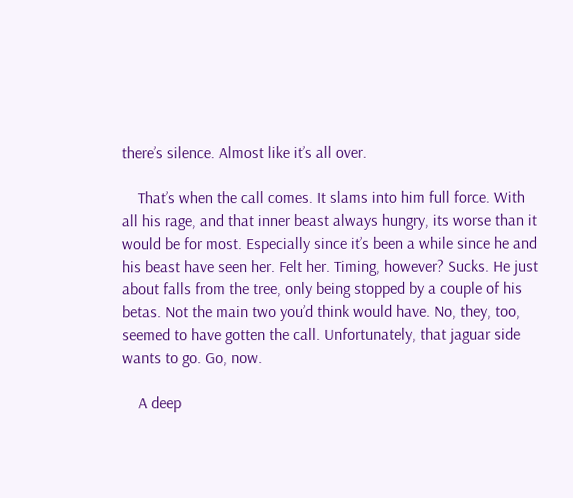there’s silence. Almost like it’s all over.

    That’s when the call comes. It slams into him full force. With all his rage, and that inner beast always hungry, its worse than it would be for most. Especially since it’s been a while since he and his beast have seen her. Felt her. Timing, however? Sucks. He just about falls from the tree, only being stopped by a couple of his betas. Not the main two you’d think would have. No, they, too, seemed to have gotten the call. Unfortunately, that jaguar side wants to go. Go, now.

    A deep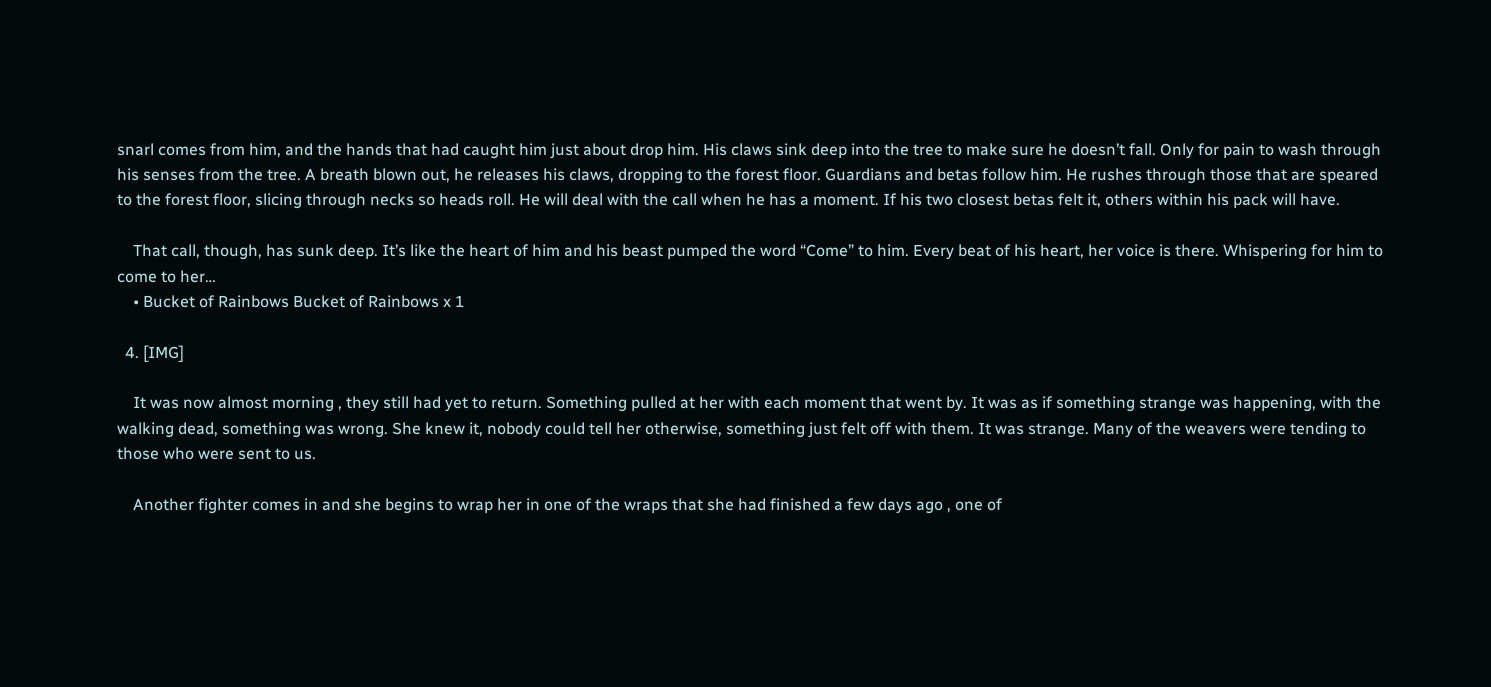snarl comes from him, and the hands that had caught him just about drop him. His claws sink deep into the tree to make sure he doesn’t fall. Only for pain to wash through his senses from the tree. A breath blown out, he releases his claws, dropping to the forest floor. Guardians and betas follow him. He rushes through those that are speared to the forest floor, slicing through necks so heads roll. He will deal with the call when he has a moment. If his two closest betas felt it, others within his pack will have.

    That call, though, has sunk deep. It’s like the heart of him and his beast pumped the word “Come” to him. Every beat of his heart, her voice is there. Whispering for him to come to her…
    • Bucket of Rainbows Bucket of Rainbows x 1

  4. [IMG]

    It was now almost morning , they still had yet to return. Something pulled at her with each moment that went by. It was as if something strange was happening, with the walking dead, something was wrong. She knew it, nobody could tell her otherwise, something just felt off with them. It was strange. Many of the weavers were tending to those who were sent to us.

    Another fighter comes in and she begins to wrap her in one of the wraps that she had finished a few days ago , one of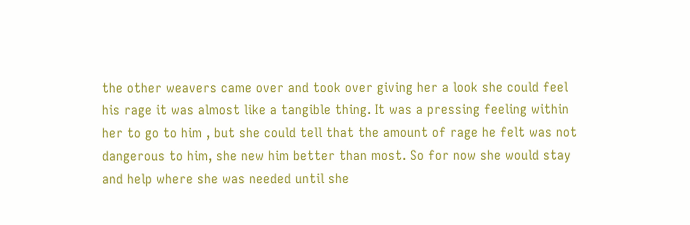the other weavers came over and took over giving her a look she could feel his rage it was almost like a tangible thing. It was a pressing feeling within her to go to him , but she could tell that the amount of rage he felt was not dangerous to him, she new him better than most. So for now she would stay and help where she was needed until she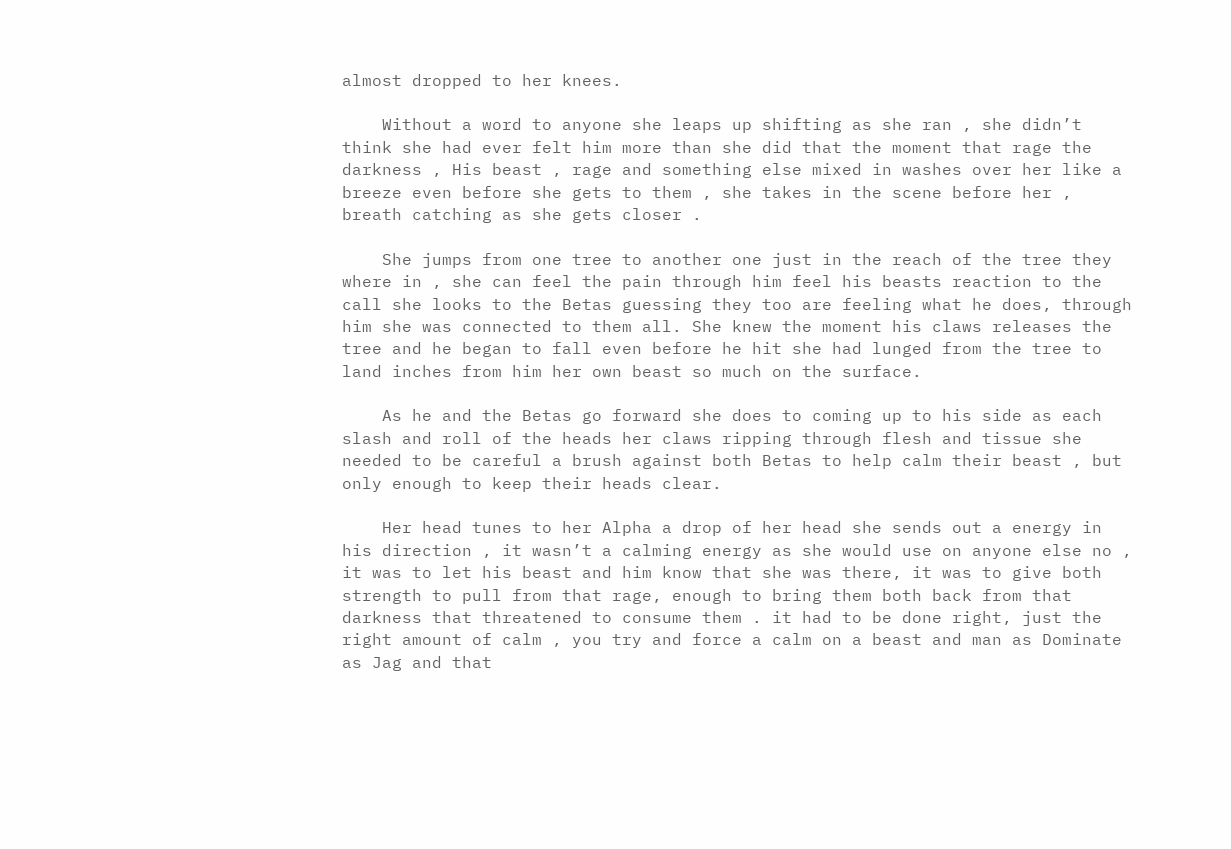almost dropped to her knees.

    Without a word to anyone she leaps up shifting as she ran , she didn’t think she had ever felt him more than she did that the moment that rage the darkness , His beast , rage and something else mixed in washes over her like a breeze even before she gets to them , she takes in the scene before her , breath catching as she gets closer .

    She jumps from one tree to another one just in the reach of the tree they where in , she can feel the pain through him feel his beasts reaction to the call she looks to the Betas guessing they too are feeling what he does, through him she was connected to them all. She knew the moment his claws releases the tree and he began to fall even before he hit she had lunged from the tree to land inches from him her own beast so much on the surface.

    As he and the Betas go forward she does to coming up to his side as each slash and roll of the heads her claws ripping through flesh and tissue she needed to be careful a brush against both Betas to help calm their beast , but only enough to keep their heads clear.

    Her head tunes to her Alpha a drop of her head she sends out a energy in his direction , it wasn’t a calming energy as she would use on anyone else no , it was to let his beast and him know that she was there, it was to give both strength to pull from that rage, enough to bring them both back from that darkness that threatened to consume them . it had to be done right, just the right amount of calm , you try and force a calm on a beast and man as Dominate as Jag and that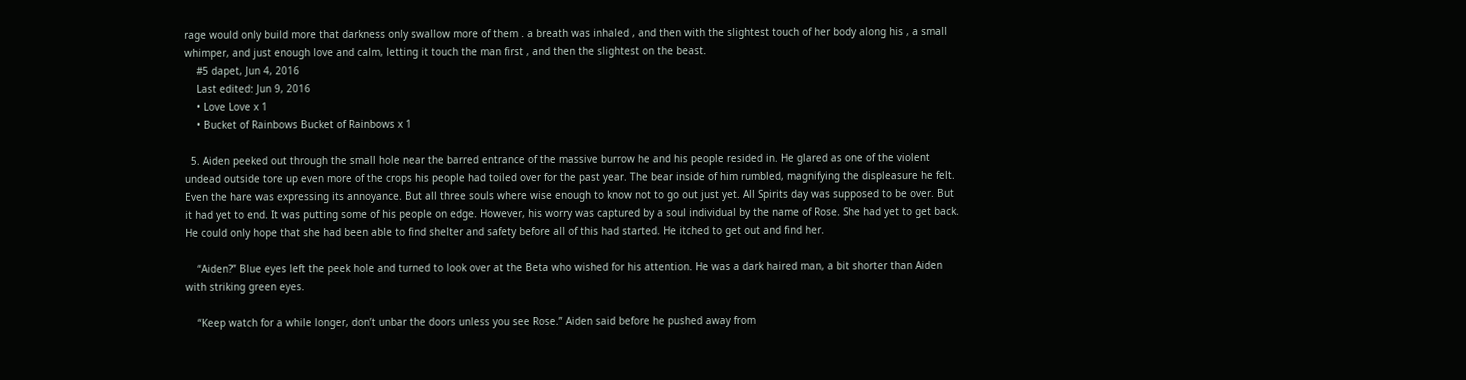rage would only build more that darkness only swallow more of them . a breath was inhaled , and then with the slightest touch of her body along his , a small whimper, and just enough love and calm, letting it touch the man first , and then the slightest on the beast.
    #5 dapet, Jun 4, 2016
    Last edited: Jun 9, 2016
    • Love Love x 1
    • Bucket of Rainbows Bucket of Rainbows x 1

  5. Aiden peeked out through the small hole near the barred entrance of the massive burrow he and his people resided in. He glared as one of the violent undead outside tore up even more of the crops his people had toiled over for the past year. The bear inside of him rumbled, magnifying the displeasure he felt. Even the hare was expressing its annoyance. But all three souls where wise enough to know not to go out just yet. All Spirits day was supposed to be over. But it had yet to end. It was putting some of his people on edge. However, his worry was captured by a soul individual by the name of Rose. She had yet to get back. He could only hope that she had been able to find shelter and safety before all of this had started. He itched to get out and find her.

    “Aiden?” Blue eyes left the peek hole and turned to look over at the Beta who wished for his attention. He was a dark haired man, a bit shorter than Aiden with striking green eyes.

    “Keep watch for a while longer, don’t unbar the doors unless you see Rose.” Aiden said before he pushed away from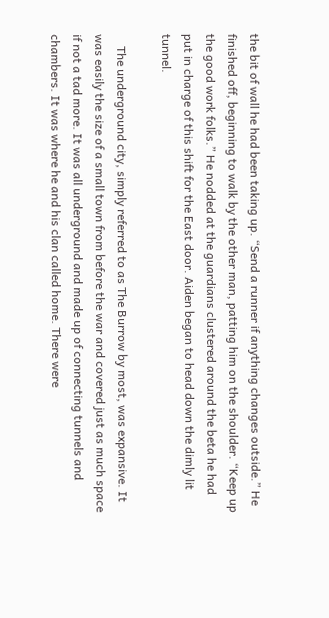the bit of wall he had been taking up. “Send a runner if anything changes outside.” He finished off, beginning to walk by the other man, patting him on the shoulder. “Keep up the good work folks.” He nodded at the guardians clustered around the beta he had put in charge of this shift for the East door. Aiden began to head down the dimly lit tunnel.

    The underground city, simply referred to as The Burrow by most, was expansive. It was easily the size of a small town from before the war and covered just as much space if not a tad more. It was all underground and made up of connecting tunnels and chambers. It was where he and his clan called home. There were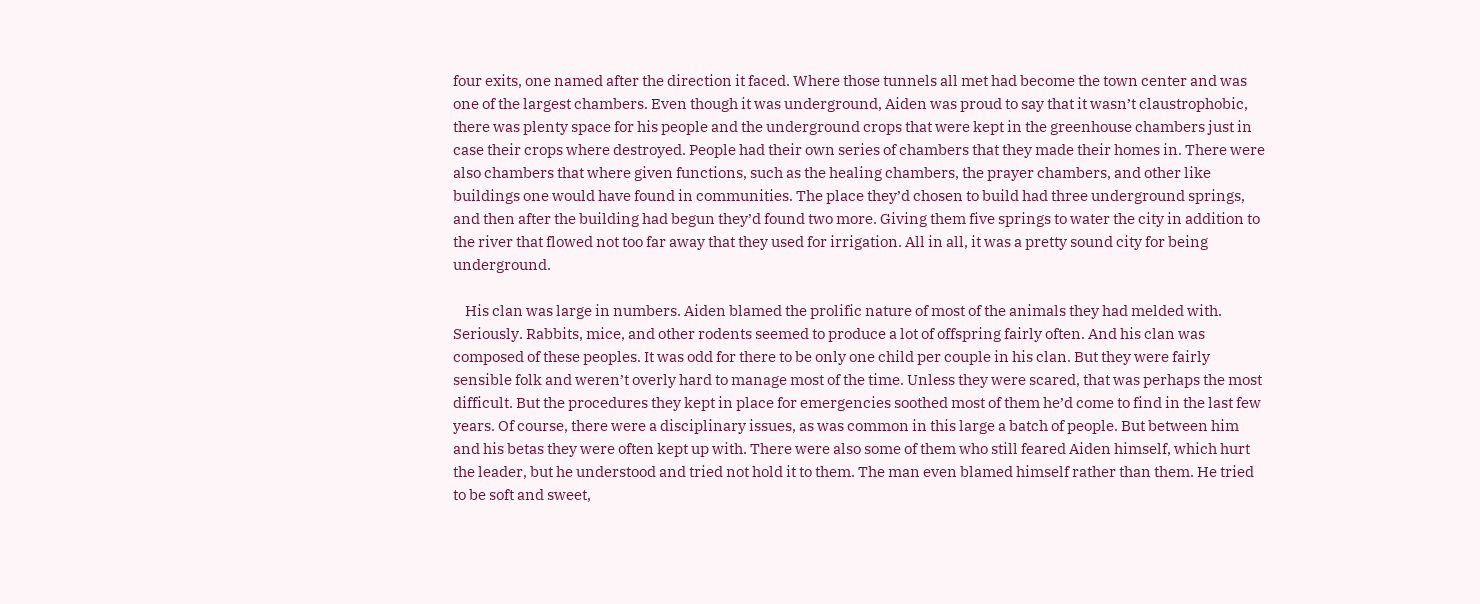four exits, one named after the direction it faced. Where those tunnels all met had become the town center and was one of the largest chambers. Even though it was underground, Aiden was proud to say that it wasn’t claustrophobic, there was plenty space for his people and the underground crops that were kept in the greenhouse chambers just in case their crops where destroyed. People had their own series of chambers that they made their homes in. There were also chambers that where given functions, such as the healing chambers, the prayer chambers, and other like buildings one would have found in communities. The place they’d chosen to build had three underground springs, and then after the building had begun they’d found two more. Giving them five springs to water the city in addition to the river that flowed not too far away that they used for irrigation. All in all, it was a pretty sound city for being underground.

    His clan was large in numbers. Aiden blamed the prolific nature of most of the animals they had melded with. Seriously. Rabbits, mice, and other rodents seemed to produce a lot of offspring fairly often. And his clan was composed of these peoples. It was odd for there to be only one child per couple in his clan. But they were fairly sensible folk and weren’t overly hard to manage most of the time. Unless they were scared, that was perhaps the most difficult. But the procedures they kept in place for emergencies soothed most of them he’d come to find in the last few years. Of course, there were a disciplinary issues, as was common in this large a batch of people. But between him and his betas they were often kept up with. There were also some of them who still feared Aiden himself, which hurt the leader, but he understood and tried not hold it to them. The man even blamed himself rather than them. He tried to be soft and sweet,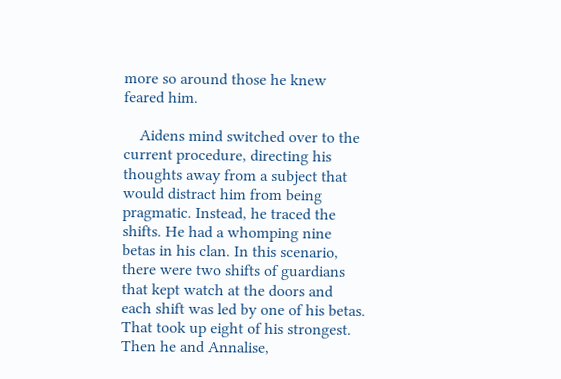more so around those he knew feared him.

    Aidens mind switched over to the current procedure, directing his thoughts away from a subject that would distract him from being pragmatic. Instead, he traced the shifts. He had a whomping nine betas in his clan. In this scenario, there were two shifts of guardians that kept watch at the doors and each shift was led by one of his betas. That took up eight of his strongest. Then he and Annalise,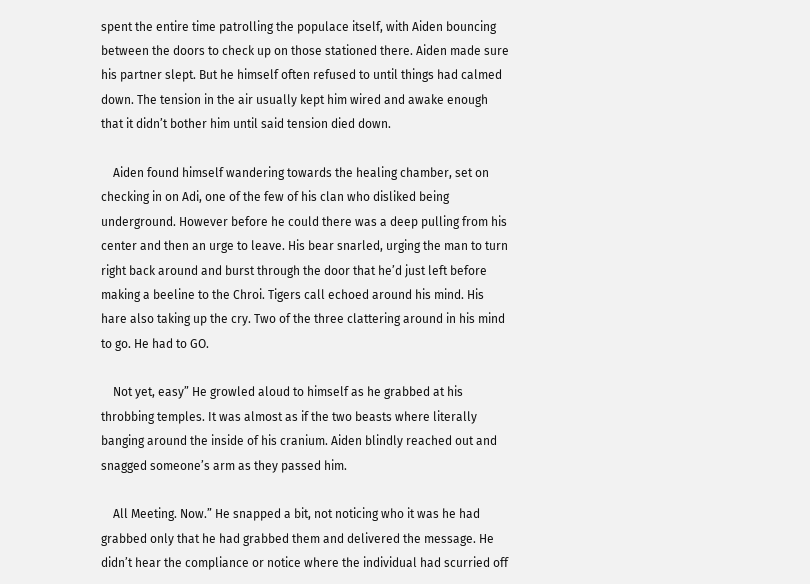spent the entire time patrolling the populace itself, with Aiden bouncing between the doors to check up on those stationed there. Aiden made sure his partner slept. But he himself often refused to until things had calmed down. The tension in the air usually kept him wired and awake enough that it didn’t bother him until said tension died down.

    Aiden found himself wandering towards the healing chamber, set on checking in on Adi, one of the few of his clan who disliked being underground. However before he could there was a deep pulling from his center and then an urge to leave. His bear snarled, urging the man to turn right back around and burst through the door that he’d just left before making a beeline to the Chroi. Tigers call echoed around his mind. His hare also taking up the cry. Two of the three clattering around in his mind to go. He had to GO.

    Not yet, easy” He growled aloud to himself as he grabbed at his throbbing temples. It was almost as if the two beasts where literally banging around the inside of his cranium. Aiden blindly reached out and snagged someone’s arm as they passed him.

    All Meeting. Now.” He snapped a bit, not noticing who it was he had grabbed only that he had grabbed them and delivered the message. He didn’t hear the compliance or notice where the individual had scurried off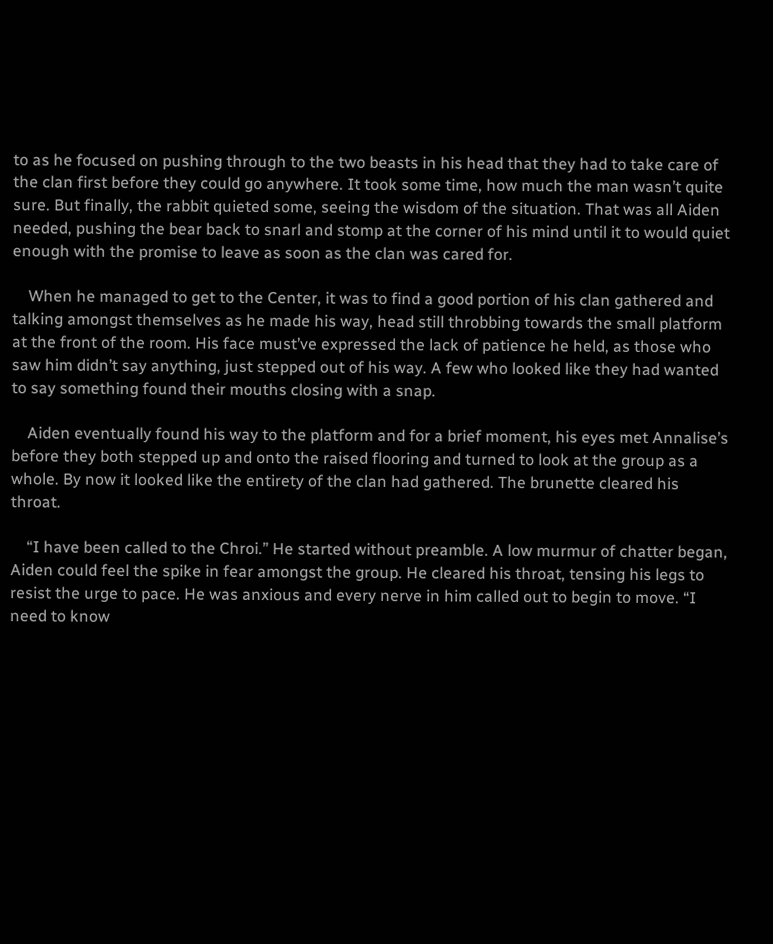to as he focused on pushing through to the two beasts in his head that they had to take care of the clan first before they could go anywhere. It took some time, how much the man wasn’t quite sure. But finally, the rabbit quieted some, seeing the wisdom of the situation. That was all Aiden needed, pushing the bear back to snarl and stomp at the corner of his mind until it to would quiet enough with the promise to leave as soon as the clan was cared for.

    When he managed to get to the Center, it was to find a good portion of his clan gathered and talking amongst themselves as he made his way, head still throbbing towards the small platform at the front of the room. His face must’ve expressed the lack of patience he held, as those who saw him didn’t say anything, just stepped out of his way. A few who looked like they had wanted to say something found their mouths closing with a snap.

    Aiden eventually found his way to the platform and for a brief moment, his eyes met Annalise’s before they both stepped up and onto the raised flooring and turned to look at the group as a whole. By now it looked like the entirety of the clan had gathered. The brunette cleared his throat.

    “I have been called to the Chroi.” He started without preamble. A low murmur of chatter began, Aiden could feel the spike in fear amongst the group. He cleared his throat, tensing his legs to resist the urge to pace. He was anxious and every nerve in him called out to begin to move. “I need to know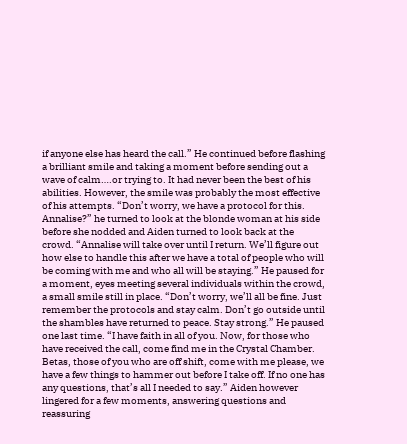if anyone else has heard the call.” He continued before flashing a brilliant smile and taking a moment before sending out a wave of calm….or trying to. It had never been the best of his abilities. However, the smile was probably the most effective of his attempts. “Don’t worry, we have a protocol for this. Annalise?” he turned to look at the blonde woman at his side before she nodded and Aiden turned to look back at the crowd. “Annalise will take over until I return. We’ll figure out how else to handle this after we have a total of people who will be coming with me and who all will be staying.” He paused for a moment, eyes meeting several individuals within the crowd, a small smile still in place. “Don’t worry, we’ll all be fine. Just remember the protocols and stay calm. Don’t go outside until the shambles have returned to peace. Stay strong.” He paused one last time. “I have faith in all of you. Now, for those who have received the call, come find me in the Crystal Chamber. Betas, those of you who are off shift, come with me please, we have a few things to hammer out before I take off. If no one has any questions, that’s all I needed to say.” Aiden however lingered for a few moments, answering questions and reassuring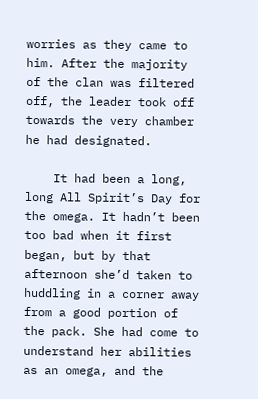worries as they came to him. After the majority of the clan was filtered off, the leader took off towards the very chamber he had designated.

    It had been a long, long All Spirit’s Day for the omega. It hadn’t been too bad when it first began, but by that afternoon she’d taken to huddling in a corner away from a good portion of the pack. She had come to understand her abilities as an omega, and the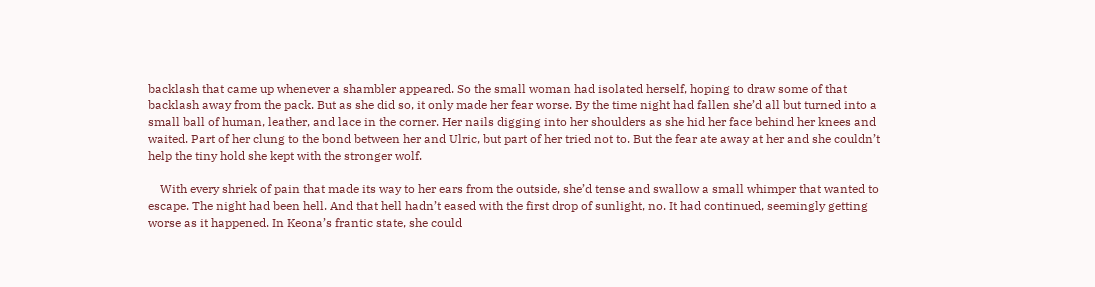backlash that came up whenever a shambler appeared. So the small woman had isolated herself, hoping to draw some of that backlash away from the pack. But as she did so, it only made her fear worse. By the time night had fallen she’d all but turned into a small ball of human, leather, and lace in the corner. Her nails digging into her shoulders as she hid her face behind her knees and waited. Part of her clung to the bond between her and Ulric, but part of her tried not to. But the fear ate away at her and she couldn’t help the tiny hold she kept with the stronger wolf.

    With every shriek of pain that made its way to her ears from the outside, she’d tense and swallow a small whimper that wanted to escape. The night had been hell. And that hell hadn’t eased with the first drop of sunlight, no. It had continued, seemingly getting worse as it happened. In Keona’s frantic state, she could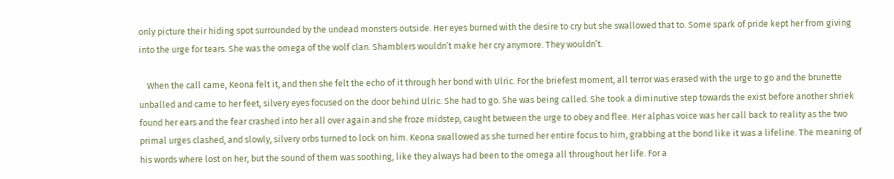only picture their hiding spot surrounded by the undead monsters outside. Her eyes burned with the desire to cry but she swallowed that to. Some spark of pride kept her from giving into the urge for tears. She was the omega of the wolf clan. Shamblers wouldn’t make her cry anymore. They wouldn’t.

    When the call came, Keona felt it, and then she felt the echo of it through her bond with Ulric. For the briefest moment, all terror was erased with the urge to go and the brunette unballed and came to her feet, silvery eyes focused on the door behind Ulric. She had to go. She was being called. She took a diminutive step towards the exist before another shriek found her ears and the fear crashed into her all over again and she froze midstep, caught between the urge to obey and flee. Her alphas voice was her call back to reality as the two primal urges clashed, and slowly, silvery orbs turned to lock on him. Keona swallowed as she turned her entire focus to him, grabbing at the bond like it was a lifeline. The meaning of his words where lost on her, but the sound of them was soothing, like they always had been to the omega all throughout her life. For a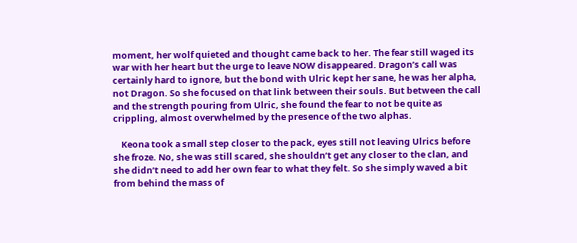moment, her wolf quieted and thought came back to her. The fear still waged its war with her heart but the urge to leave NOW disappeared. Dragon’s call was certainly hard to ignore, but the bond with Ulric kept her sane, he was her alpha, not Dragon. So she focused on that link between their souls. But between the call and the strength pouring from Ulric, she found the fear to not be quite as crippling, almost overwhelmed by the presence of the two alphas.

    Keona took a small step closer to the pack, eyes still not leaving Ulrics before she froze. No, she was still scared, she shouldn’t get any closer to the clan, and she didn’t need to add her own fear to what they felt. So she simply waved a bit from behind the mass of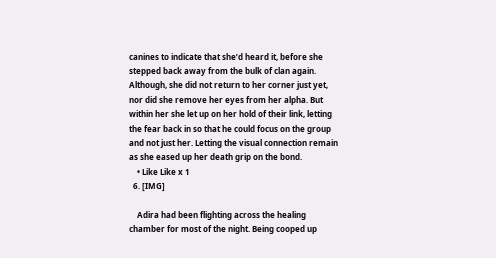canines to indicate that she’d heard it, before she stepped back away from the bulk of clan again. Although, she did not return to her corner just yet, nor did she remove her eyes from her alpha. But within her she let up on her hold of their link, letting the fear back in so that he could focus on the group and not just her. Letting the visual connection remain as she eased up her death grip on the bond.
    • Like Like x 1
  6. [IMG]

    Adira had been flighting across the healing chamber for most of the night. Being cooped up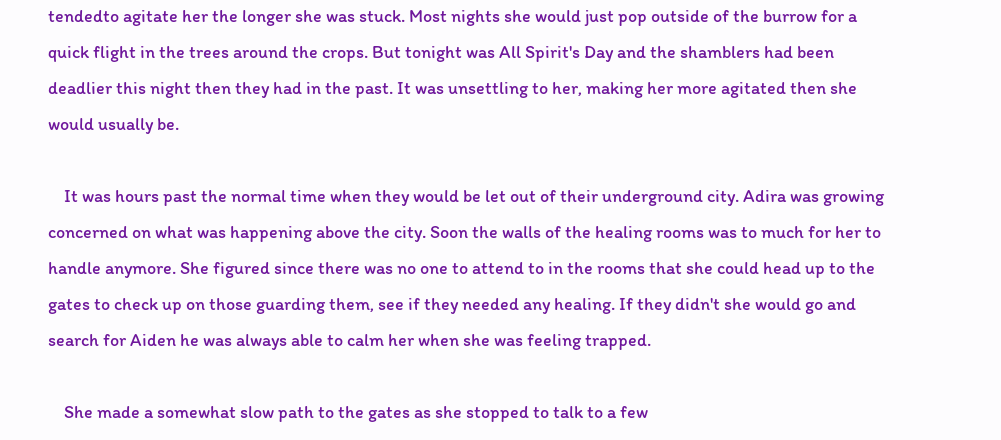tendedto agitate her the longer she was stuck. Most nights she would just pop outside of the burrow for a quick flight in the trees around the crops. But tonight was All Spirit's Day and the shamblers had been deadlier this night then they had in the past. It was unsettling to her, making her more agitated then she would usually be.

    It was hours past the normal time when they would be let out of their underground city. Adira was growing concerned on what was happening above the city. Soon the walls of the healing rooms was to much for her to handle anymore. She figured since there was no one to attend to in the rooms that she could head up to the gates to check up on those guarding them, see if they needed any healing. If they didn't she would go and search for Aiden he was always able to calm her when she was feeling trapped.

    She made a somewhat slow path to the gates as she stopped to talk to a few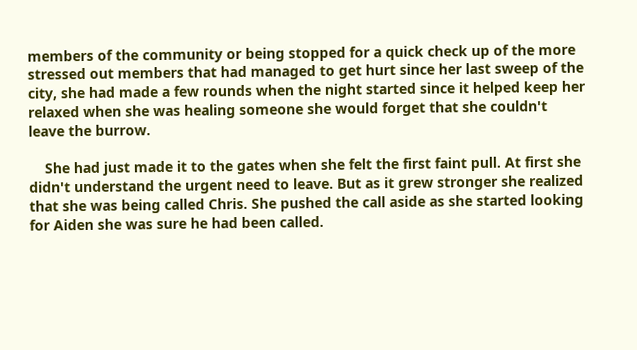members of the community or being stopped for a quick check up of the more stressed out members that had managed to get hurt since her last sweep of the city, she had made a few rounds when the night started since it helped keep her relaxed when she was healing someone she would forget that she couldn't leave the burrow.

    She had just made it to the gates when she felt the first faint pull. At first she didn't understand the urgent need to leave. But as it grew stronger she realized that she was being called Chris. She pushed the call aside as she started looking for Aiden she was sure he had been called.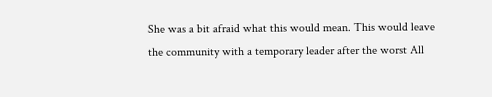She was a bit afraid what this would mean. This would leave the community with a temporary leader after the worst All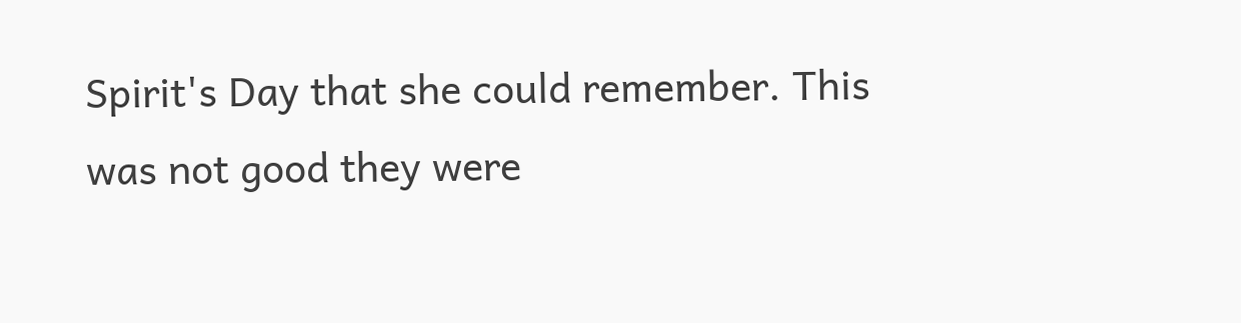Spirit's Day that she could remember. This was not good they were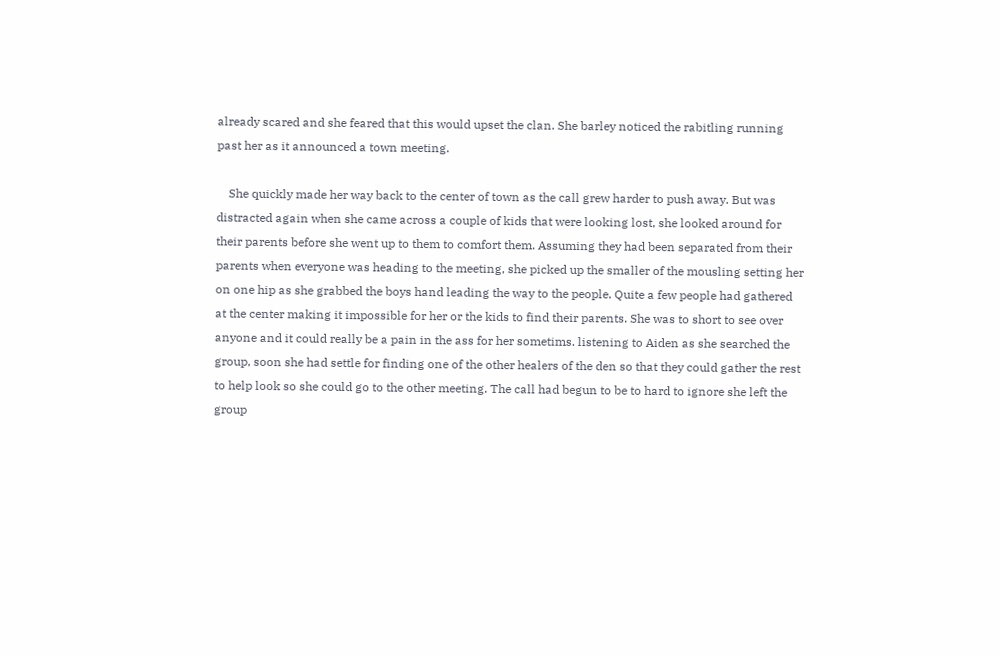already scared and she feared that this would upset the clan. She barley noticed the rabitling running past her as it announced a town meeting.

    She quickly made her way back to the center of town as the call grew harder to push away. But was distracted again when she came across a couple of kids that were looking lost, she looked around for their parents before she went up to them to comfort them. Assuming they had been separated from their parents when everyone was heading to the meeting, she picked up the smaller of the mousling setting her on one hip as she grabbed the boys hand leading the way to the people. Quite a few people had gathered at the center making it impossible for her or the kids to find their parents. She was to short to see over anyone and it could really be a pain in the ass for her sometims. listening to Aiden as she searched the group, soon she had settle for finding one of the other healers of the den so that they could gather the rest to help look so she could go to the other meeting. The call had begun to be to hard to ignore she left the group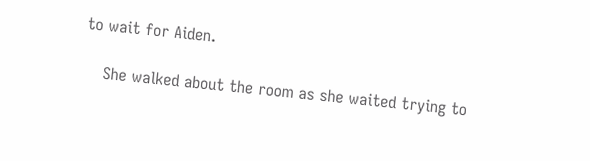to wait for Aiden.

    She walked about the room as she waited trying to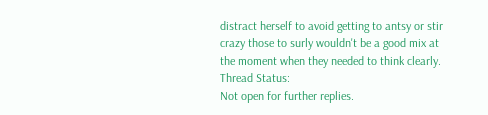distract herself to avoid getting to antsy or stir crazy those to surly wouldn't be a good mix at the moment when they needed to think clearly.
Thread Status:
Not open for further replies.